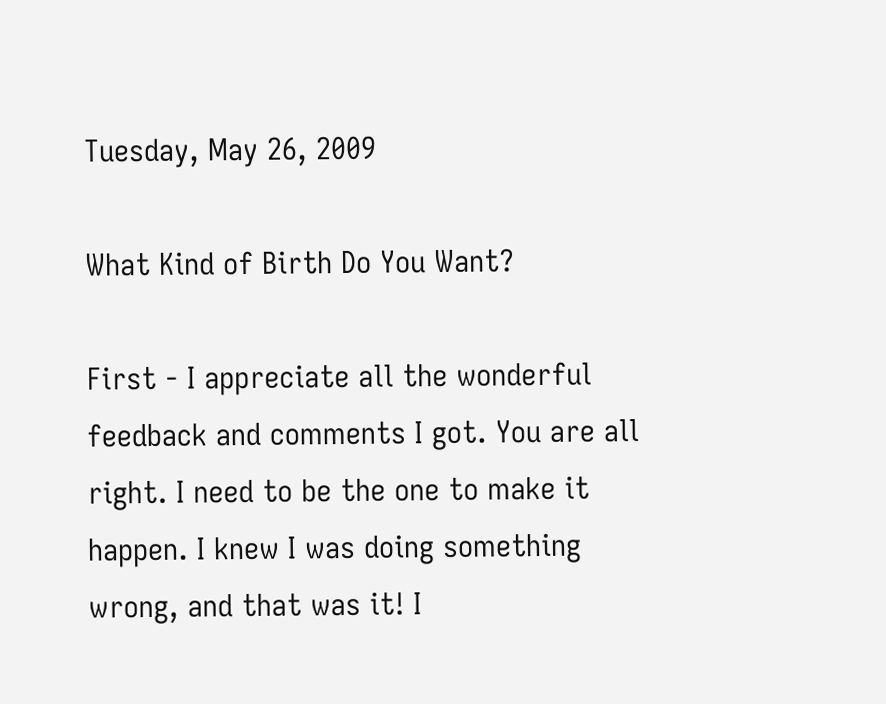Tuesday, May 26, 2009

What Kind of Birth Do You Want?

First - I appreciate all the wonderful feedback and comments I got. You are all right. I need to be the one to make it happen. I knew I was doing something wrong, and that was it! I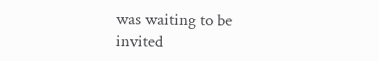was waiting to be invited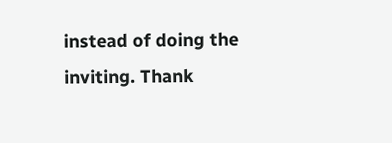instead of doing the inviting. Thank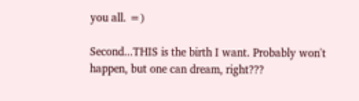you all. =)

Second...THIS is the birth I want. Probably won't happen, but one can dream, right???